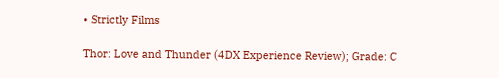• Strictly Films

Thor: Love and Thunder (4DX Experience Review); Grade: C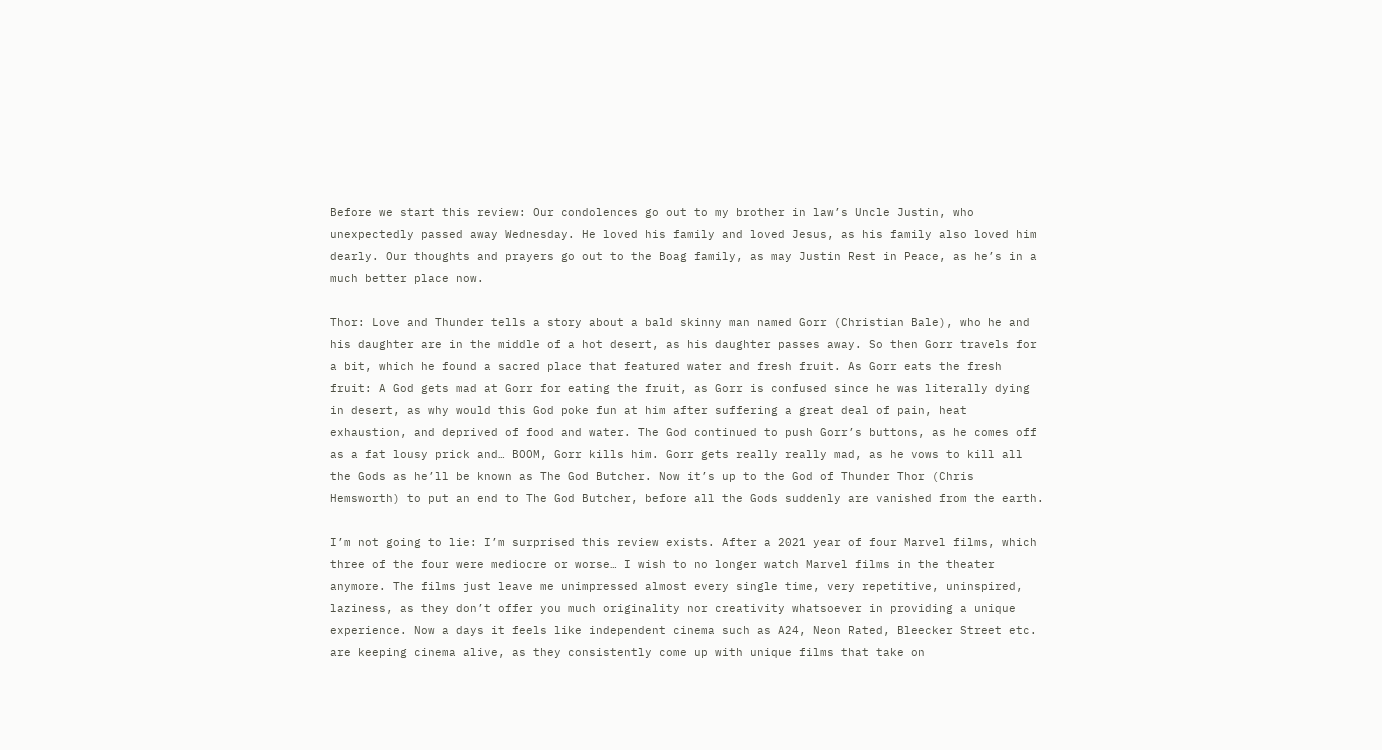Before we start this review: Our condolences go out to my brother in law’s Uncle Justin, who unexpectedly passed away Wednesday. He loved his family and loved Jesus, as his family also loved him dearly. Our thoughts and prayers go out to the Boag family, as may Justin Rest in Peace, as he’s in a much better place now.

Thor: Love and Thunder tells a story about a bald skinny man named Gorr (Christian Bale), who he and his daughter are in the middle of a hot desert, as his daughter passes away. So then Gorr travels for a bit, which he found a sacred place that featured water and fresh fruit. As Gorr eats the fresh fruit: A God gets mad at Gorr for eating the fruit, as Gorr is confused since he was literally dying in desert, as why would this God poke fun at him after suffering a great deal of pain, heat exhaustion, and deprived of food and water. The God continued to push Gorr’s buttons, as he comes off as a fat lousy prick and… BOOM, Gorr kills him. Gorr gets really really mad, as he vows to kill all the Gods as he’ll be known as The God Butcher. Now it’s up to the God of Thunder Thor (Chris Hemsworth) to put an end to The God Butcher, before all the Gods suddenly are vanished from the earth.

I’m not going to lie: I’m surprised this review exists. After a 2021 year of four Marvel films, which three of the four were mediocre or worse… I wish to no longer watch Marvel films in the theater anymore. The films just leave me unimpressed almost every single time, very repetitive, uninspired, laziness, as they don’t offer you much originality nor creativity whatsoever in providing a unique experience. Now a days it feels like independent cinema such as A24, Neon Rated, Bleecker Street etc. are keeping cinema alive, as they consistently come up with unique films that take on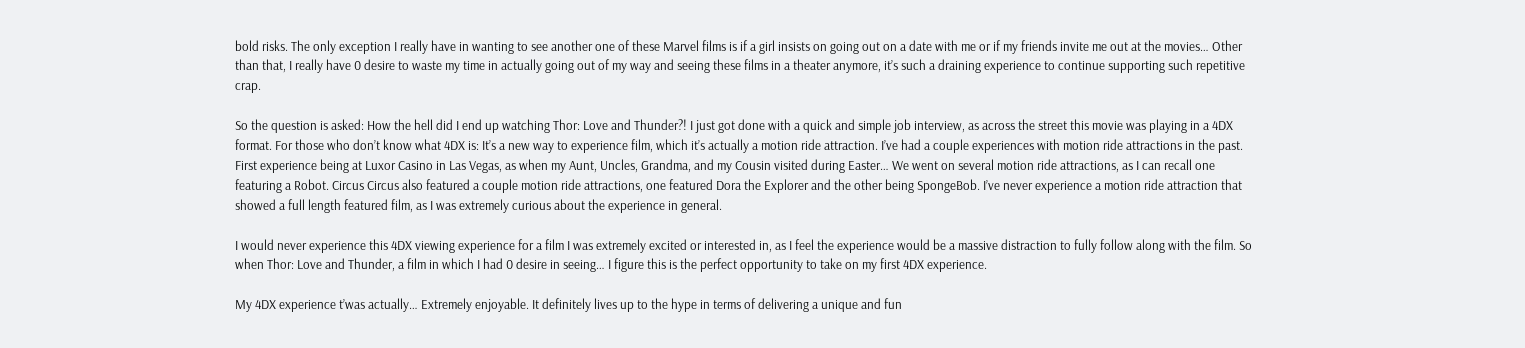bold risks. The only exception I really have in wanting to see another one of these Marvel films is if a girl insists on going out on a date with me or if my friends invite me out at the movies… Other than that, I really have 0 desire to waste my time in actually going out of my way and seeing these films in a theater anymore, it’s such a draining experience to continue supporting such repetitive crap.

So the question is asked: How the hell did I end up watching Thor: Love and Thunder?! I just got done with a quick and simple job interview, as across the street this movie was playing in a 4DX format. For those who don’t know what 4DX is: It’s a new way to experience film, which it’s actually a motion ride attraction. I’ve had a couple experiences with motion ride attractions in the past. First experience being at Luxor Casino in Las Vegas, as when my Aunt, Uncles, Grandma, and my Cousin visited during Easter… We went on several motion ride attractions, as I can recall one featuring a Robot. Circus Circus also featured a couple motion ride attractions, one featured Dora the Explorer and the other being SpongeBob. I’ve never experience a motion ride attraction that showed a full length featured film, as I was extremely curious about the experience in general.

I would never experience this 4DX viewing experience for a film I was extremely excited or interested in, as I feel the experience would be a massive distraction to fully follow along with the film. So when Thor: Love and Thunder, a film in which I had 0 desire in seeing… I figure this is the perfect opportunity to take on my first 4DX experience.

My 4DX experience t’was actually… Extremely enjoyable. It definitely lives up to the hype in terms of delivering a unique and fun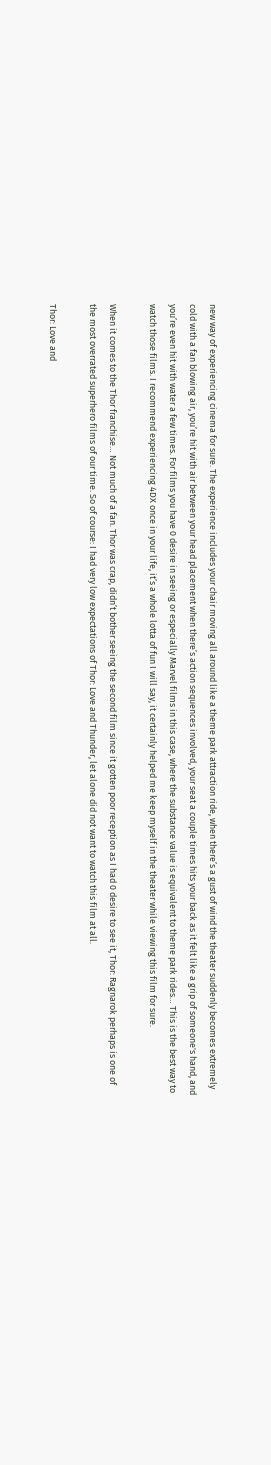new way of experiencing cinema for sure. The experience includes your chair moving all around like a theme park attraction ride, when there’s a gust of wind the theater suddenly becomes extremely cold with a fan blowing air, you’re hit with air between your head placement when there’s action sequences involved, your seat a couple times hits your back as it felt like a grip of someone's hand, and you’re even hit with water a few times. For films you have 0 desire in seeing or especially Marvel films in this case, where the substance value is equivalent to theme park rides… This is the best way to watch those films. I recommend experiencing 4DX once in your life, it’s a whole lotta of fun I will say, it certainly helped me keep myself in the theater while viewing this film for sure.

When it comes to the Thor franchise… Not much of a fan. Thor was crap, didn’t bother seeing the second film since it gotten poor reception as I had 0 desire to see it, Thor: Ragnarok perhaps is one of the most overrated superhero films of our time. So of course: I had very low expectations of Thor: Love and Thunder, let alone did not want to watch this film at all.

Thor: Love and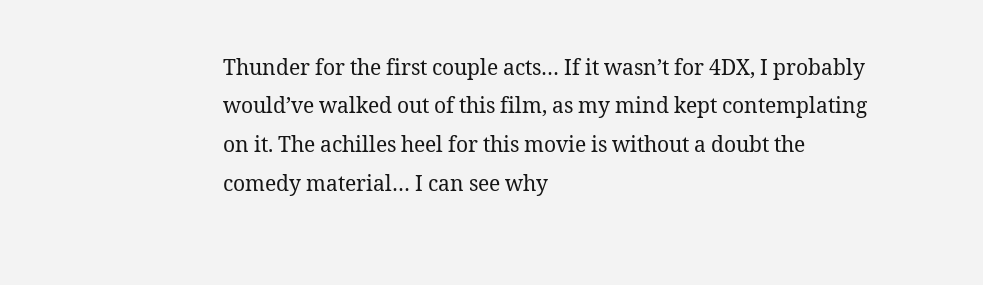Thunder for the first couple acts… If it wasn’t for 4DX, I probably would’ve walked out of this film, as my mind kept contemplating on it. The achilles heel for this movie is without a doubt the comedy material… I can see why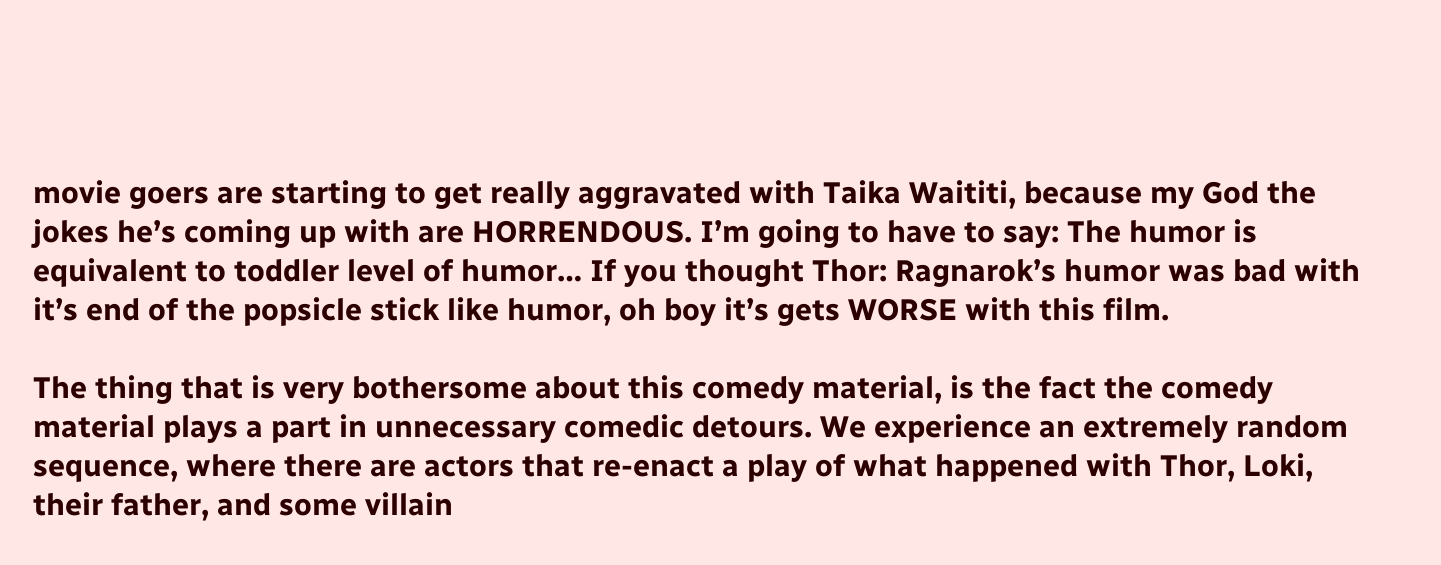movie goers are starting to get really aggravated with Taika Waititi, because my God the jokes he’s coming up with are HORRENDOUS. I’m going to have to say: The humor is equivalent to toddler level of humor… If you thought Thor: Ragnarok’s humor was bad with it’s end of the popsicle stick like humor, oh boy it’s gets WORSE with this film.

The thing that is very bothersome about this comedy material, is the fact the comedy material plays a part in unnecessary comedic detours. We experience an extremely random sequence, where there are actors that re-enact a play of what happened with Thor, Loki, their father, and some villain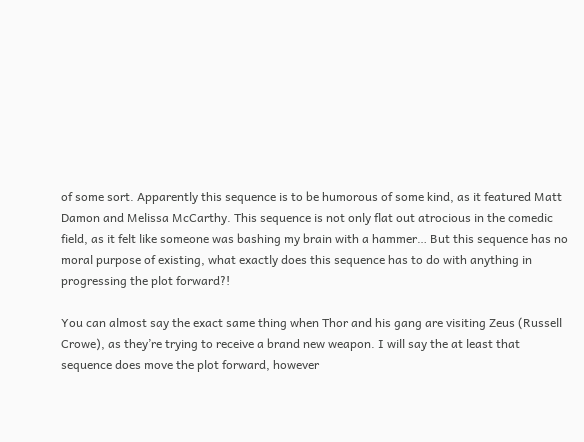of some sort. Apparently this sequence is to be humorous of some kind, as it featured Matt Damon and Melissa McCarthy. This sequence is not only flat out atrocious in the comedic field, as it felt like someone was bashing my brain with a hammer… But this sequence has no moral purpose of existing, what exactly does this sequence has to do with anything in progressing the plot forward?!

You can almost say the exact same thing when Thor and his gang are visiting Zeus (Russell Crowe), as they’re trying to receive a brand new weapon. I will say the at least that sequence does move the plot forward, however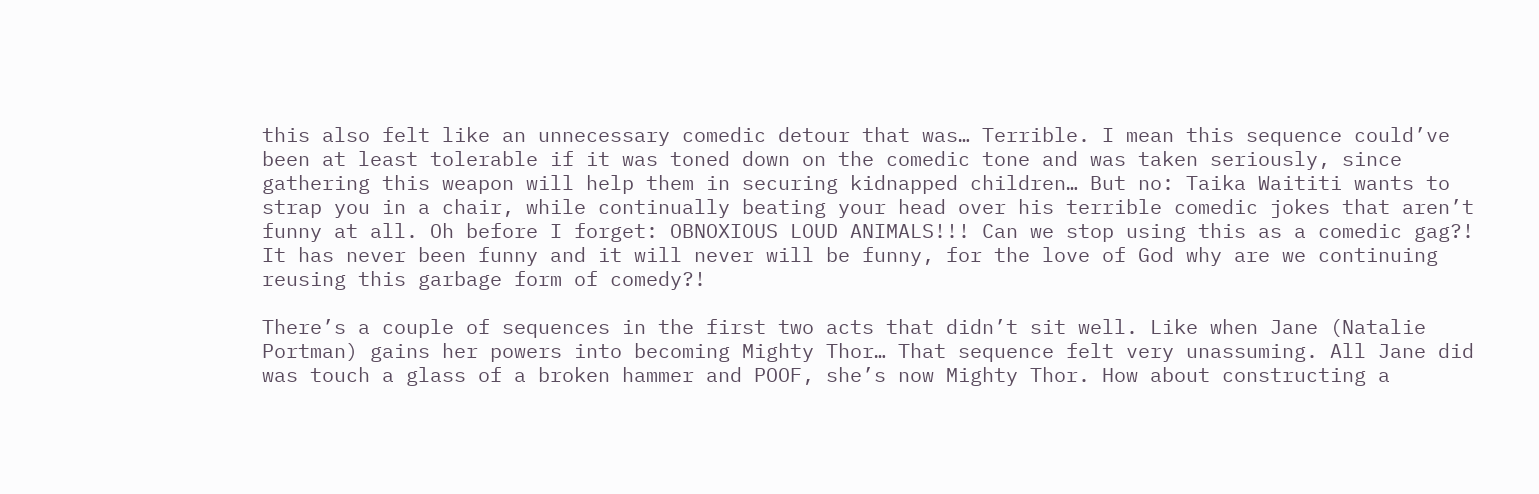this also felt like an unnecessary comedic detour that was… Terrible. I mean this sequence could’ve been at least tolerable if it was toned down on the comedic tone and was taken seriously, since gathering this weapon will help them in securing kidnapped children… But no: Taika Waititi wants to strap you in a chair, while continually beating your head over his terrible comedic jokes that aren’t funny at all. Oh before I forget: OBNOXIOUS LOUD ANIMALS!!! Can we stop using this as a comedic gag?! It has never been funny and it will never will be funny, for the love of God why are we continuing reusing this garbage form of comedy?!

There’s a couple of sequences in the first two acts that didn’t sit well. Like when Jane (Natalie Portman) gains her powers into becoming Mighty Thor… That sequence felt very unassuming. All Jane did was touch a glass of a broken hammer and POOF, she’s now Mighty Thor. How about constructing a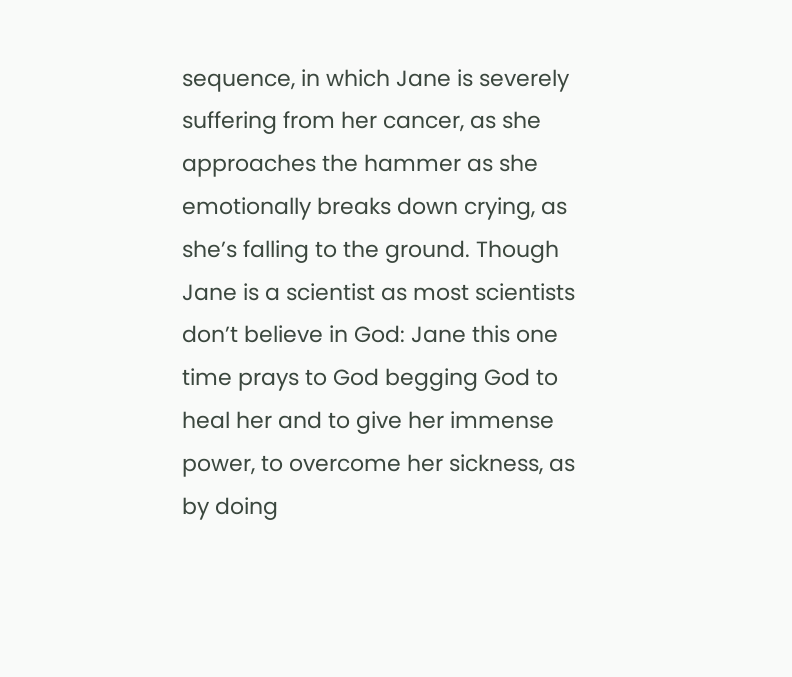sequence, in which Jane is severely suffering from her cancer, as she approaches the hammer as she emotionally breaks down crying, as she’s falling to the ground. Though Jane is a scientist as most scientists don’t believe in God: Jane this one time prays to God begging God to heal her and to give her immense power, to overcome her sickness, as by doing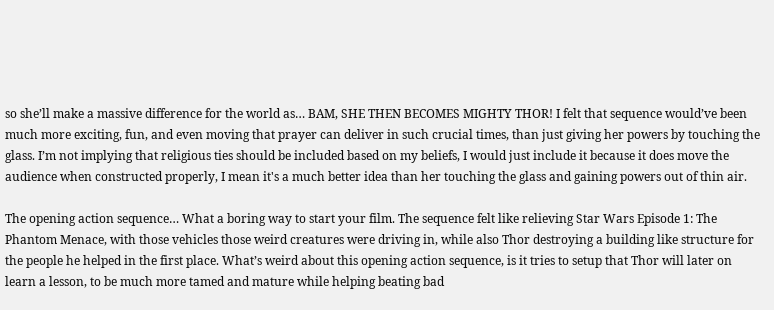so she’ll make a massive difference for the world as… BAM, SHE THEN BECOMES MIGHTY THOR! I felt that sequence would’ve been much more exciting, fun, and even moving that prayer can deliver in such crucial times, than just giving her powers by touching the glass. I’m not implying that religious ties should be included based on my beliefs, I would just include it because it does move the audience when constructed properly, I mean it's a much better idea than her touching the glass and gaining powers out of thin air.

The opening action sequence… What a boring way to start your film. The sequence felt like relieving Star Wars Episode 1: The Phantom Menace, with those vehicles those weird creatures were driving in, while also Thor destroying a building like structure for the people he helped in the first place. What’s weird about this opening action sequence, is it tries to setup that Thor will later on learn a lesson, to be much more tamed and mature while helping beating bad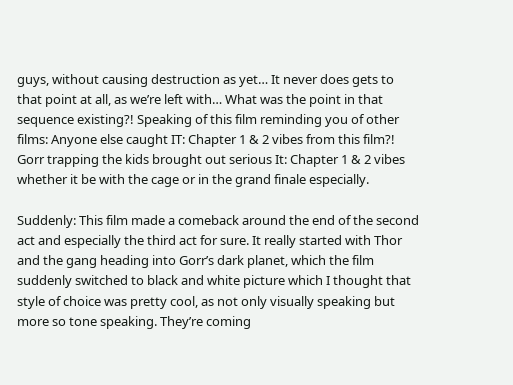guys, without causing destruction as yet… It never does gets to that point at all, as we’re left with… What was the point in that sequence existing?! Speaking of this film reminding you of other films: Anyone else caught IT: Chapter 1 & 2 vibes from this film?! Gorr trapping the kids brought out serious It: Chapter 1 & 2 vibes whether it be with the cage or in the grand finale especially.

Suddenly: This film made a comeback around the end of the second act and especially the third act for sure. It really started with Thor and the gang heading into Gorr’s dark planet, which the film suddenly switched to black and white picture which I thought that style of choice was pretty cool, as not only visually speaking but more so tone speaking. They’re coming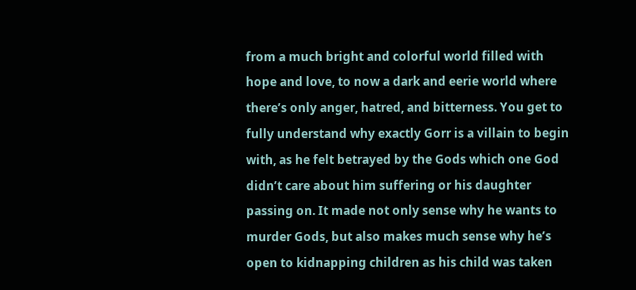from a much bright and colorful world filled with hope and love, to now a dark and eerie world where there’s only anger, hatred, and bitterness. You get to fully understand why exactly Gorr is a villain to begin with, as he felt betrayed by the Gods which one God didn’t care about him suffering or his daughter passing on. It made not only sense why he wants to murder Gods, but also makes much sense why he’s open to kidnapping children as his child was taken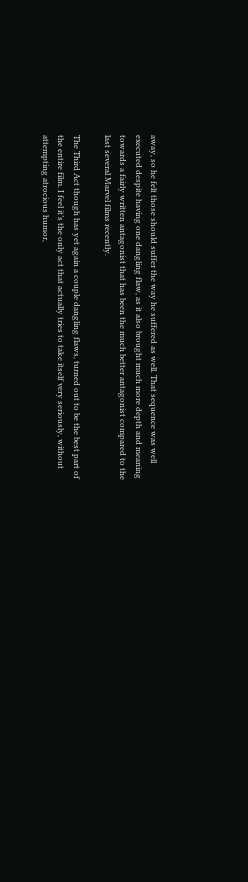away, so he felt those should suffer the way he suffered as well. That sequence was well executed despite having one dangling flaw, as it also brought much more depth and meaning towards a fairly written antagonist that has been the much better antagonist compared to the last several Marvel films recently.

The Third Act though has yet again a couple dangling flaws, turned out to be the best part of the entire film. I feel it’s the only act that actually tries to take itself very seriously, without attempting atrocious humor,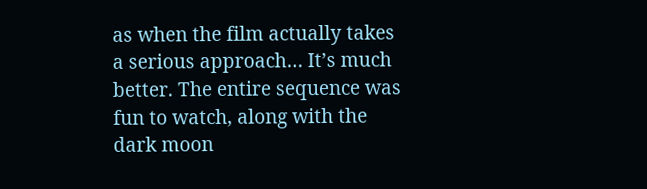as when the film actually takes a serious approach… It’s much better. The entire sequence was fun to watch, along with the dark moon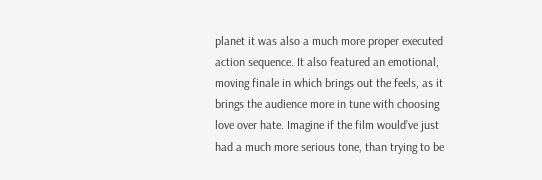planet it was also a much more proper executed action sequence. It also featured an emotional, moving finale in which brings out the feels, as it brings the audience more in tune with choosing love over hate. Imagine if the film would’ve just had a much more serious tone, than trying to be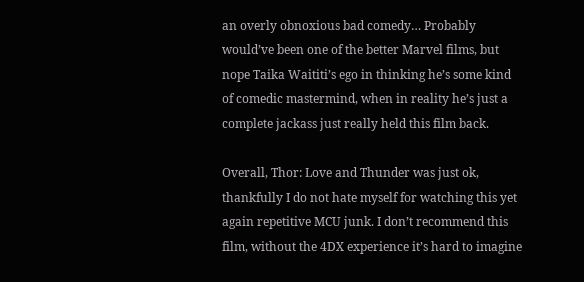an overly obnoxious bad comedy… Probably would’ve been one of the better Marvel films, but nope Taika Waititi’s ego in thinking he’s some kind of comedic mastermind, when in reality he’s just a complete jackass just really held this film back.

Overall, Thor: Love and Thunder was just ok, thankfully I do not hate myself for watching this yet again repetitive MCU junk. I don’t recommend this film, without the 4DX experience it’s hard to imagine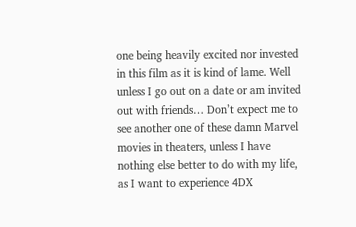one being heavily excited nor invested in this film as it is kind of lame. Well unless I go out on a date or am invited out with friends… Don’t expect me to see another one of these damn Marvel movies in theaters, unless I have nothing else better to do with my life, as I want to experience 4DX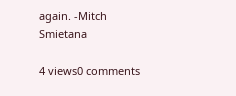again. -Mitch Smietana

4 views0 comments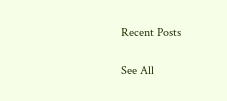Recent Posts

See All